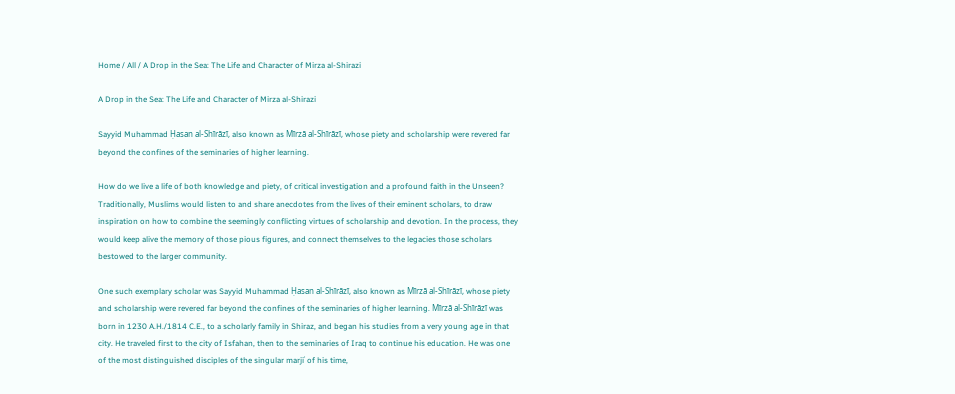Home / All / A Drop in the Sea: The Life and Character of Mirza al-Shirazi

A Drop in the Sea: The Life and Character of Mirza al-Shirazi

Sayyid Muhammad Ḥasan al-Shīrāzī, also known as Mīrzā al-Shīrāzī, whose piety and scholarship were revered far beyond the confines of the seminaries of higher learning.

How do we live a life of both knowledge and piety, of critical investigation and a profound faith in the Unseen? Traditionally, Muslims would listen to and share anecdotes from the lives of their eminent scholars, to draw inspiration on how to combine the seemingly conflicting virtues of scholarship and devotion. In the process, they would keep alive the memory of those pious figures, and connect themselves to the legacies those scholars bestowed to the larger community.

One such exemplary scholar was Sayyid Muhammad Ḥasan al-Shīrāzī, also known as Mīrzā al-Shīrāzī, whose piety and scholarship were revered far beyond the confines of the seminaries of higher learning. Mīrzā al-Shīrāzī was born in 1230 A.H./1814 C.E., to a scholarly family in Shiraz, and began his studies from a very young age in that city. He traveled first to the city of Isfahan, then to the seminaries of Iraq to continue his education. He was one of the most distinguished disciples of the singular marjiʾ of his time,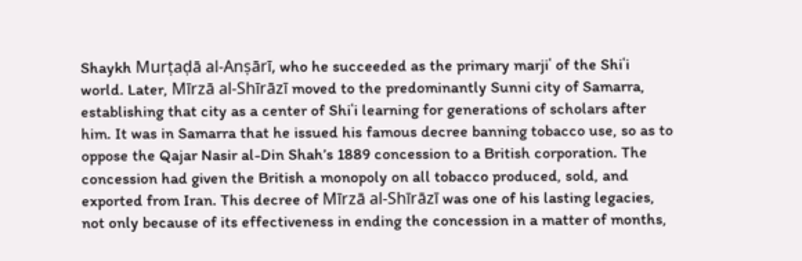Shaykh Murṭaḍā al-Anṣārī, who he succeeded as the primary marjiʿ of the Shiʿi world. Later, Mīrzā al-Shīrāzī moved to the predominantly Sunni city of Samarra, establishing that city as a center of Shiʿi learning for generations of scholars after him. It was in Samarra that he issued his famous decree banning tobacco use, so as to oppose the Qajar Nasir al-Din Shah’s 1889 concession to a British corporation. The concession had given the British a monopoly on all tobacco produced, sold, and exported from Iran. This decree of Mīrzā al-Shīrāzī was one of his lasting legacies, not only because of its effectiveness in ending the concession in a matter of months,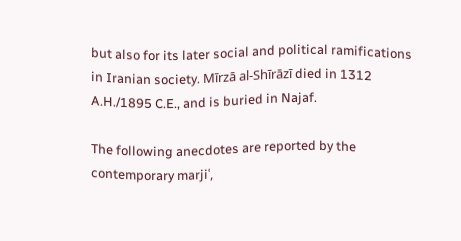but also for its later social and political ramifications in Iranian society. Mīrzā al-Shīrāzī died in 1312 A.H./1895 C.E., and is buried in Najaf.

The following anecdotes are reported by the contemporary marjiʿ,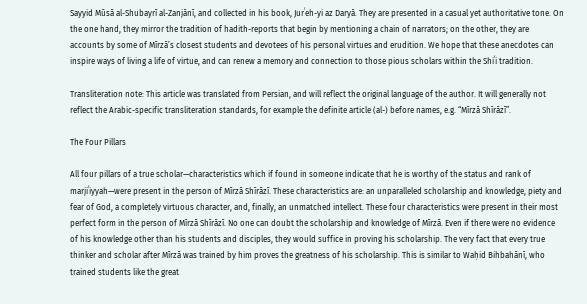Sayyid Mūsā al-Shubayrī al-Zanjānī, and collected in his book, Jurʿeh-yi az Daryā. They are presented in a casual yet authoritative tone. On the one hand, they mirror the tradition of hadith-reports that begin by mentioning a chain of narrators; on the other, they are accounts by some of Mīrzā’s closest students and devotees of his personal virtues and erudition. We hope that these anecdotes can inspire ways of living a life of virtue, and can renew a memory and connection to those pious scholars within the Shiʿi tradition.

Transliteration note: This article was translated from Persian, and will reflect the original language of the author. It will generally not reflect the Arabic-specific transliteration standards, for example the definite article (al-) before names, e.g. “Mīrzā Shīrāzī”.

The Four Pillars

All four pillars of a true scholar—characteristics which if found in someone indicate that he is worthy of the status and rank of marjiʿiyyah—were present in the person of Mīrzā Shīrāzī. These characteristics are: an unparalleled scholarship and knowledge, piety and fear of God, a completely virtuous character, and, finally, an unmatched intellect. These four characteristics were present in their most perfect form in the person of Mīrzā Shīrāzī. No one can doubt the scholarship and knowledge of Mīrzā. Even if there were no evidence of his knowledge other than his students and disciples, they would suffice in proving his scholarship. The very fact that every true thinker and scholar after Mīrzā was trained by him proves the greatness of his scholarship. This is similar to Waḥid Bihbahānī, who trained students like the great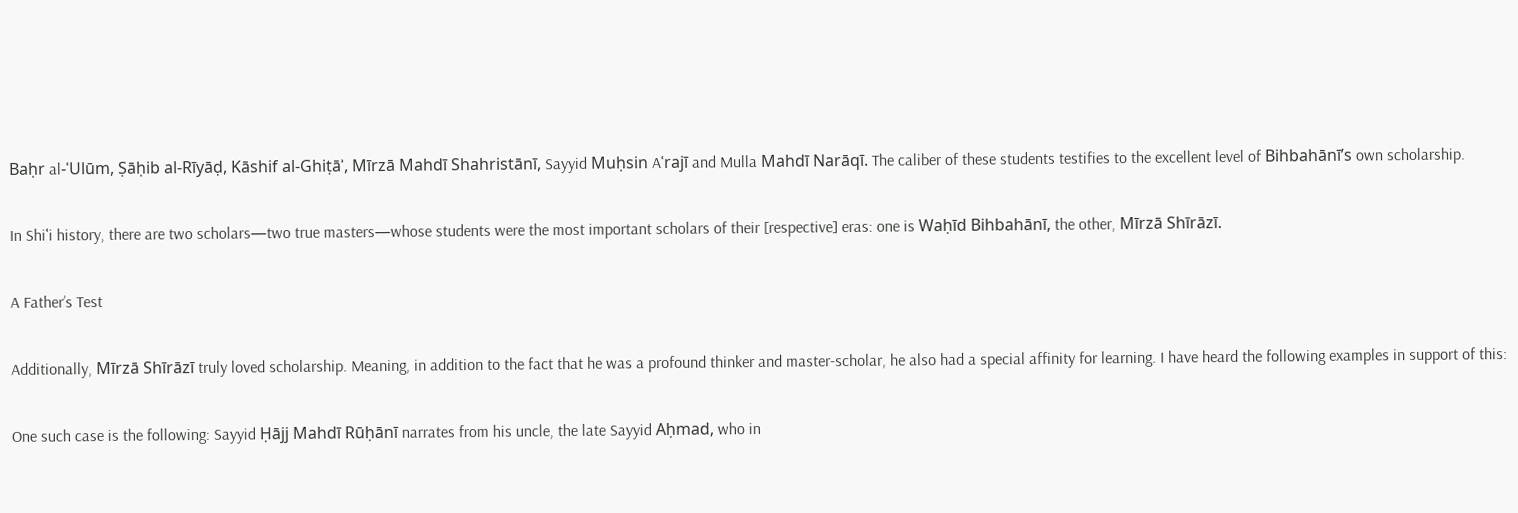Baḥr al-ʿUlūm, Ṣāḥib al-Rīyāḍ, Kāshif al-Ghiṭāʾ, Mīrzā Mahdī Shahristānī, Sayyid Muḥsin Aʿrajī and Mulla Mahdī Narāqī. The caliber of these students testifies to the excellent level of Bihbahānī’s own scholarship.

In Shiʿi history, there are two scholars—two true masters—whose students were the most important scholars of their [respective] eras: one is Waḥīd Bihbahānī, the other, Mīrzā Shīrāzī.

A Father’s Test

Additionally, Mīrzā Shīrāzī truly loved scholarship. Meaning, in addition to the fact that he was a profound thinker and master-scholar, he also had a special affinity for learning. I have heard the following examples in support of this:

One such case is the following: Sayyid Ḥājj Mahdī Rūḥānī narrates from his uncle, the late Sayyid Aḥmad, who in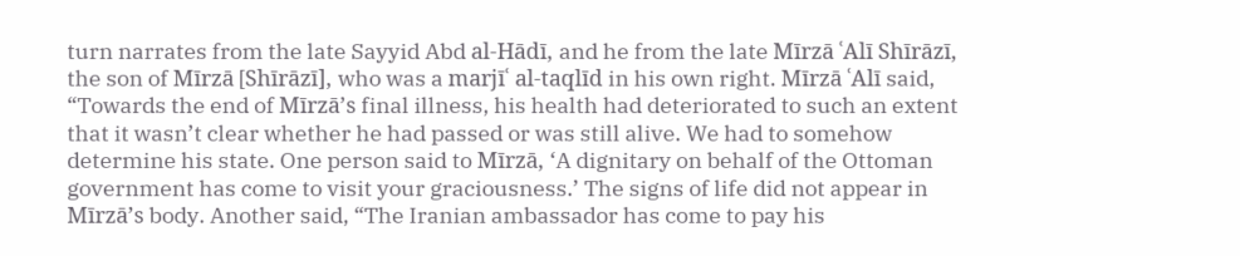turn narrates from the late Sayyid Abd al-Hādī, and he from the late Mīrzā ʿAlī Shīrāzī, the son of Mīrzā [Shīrāzī], who was a marjīʿ al-taqlīd in his own right. Mīrzā ʿAlī said, “Towards the end of Mīrzā’s final illness, his health had deteriorated to such an extent that it wasn’t clear whether he had passed or was still alive. We had to somehow determine his state. One person said to Mīrzā, ‘A dignitary on behalf of the Ottoman government has come to visit your graciousness.’ The signs of life did not appear in Mīrzā’s body. Another said, “The Iranian ambassador has come to pay his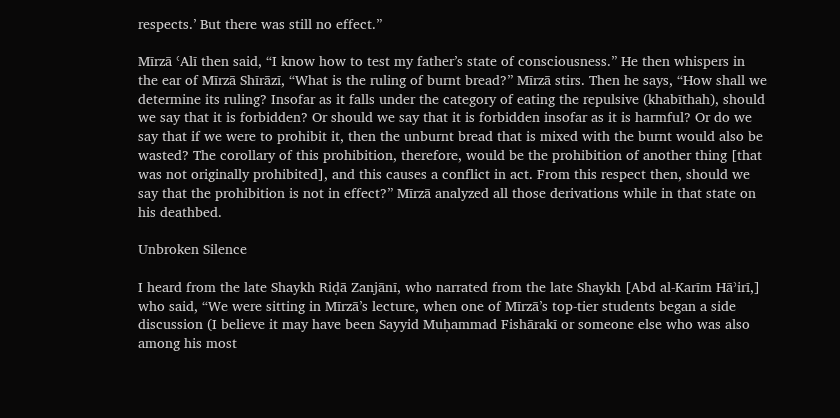respects.’ But there was still no effect.”

Mīrzā ʿAlī then said, “I know how to test my father’s state of consciousness.” He then whispers in the ear of Mīrzā Shīrāzī, “What is the ruling of burnt bread?” Mīrzā stirs. Then he says, “How shall we determine its ruling? Insofar as it falls under the category of eating the repulsive (khabīthah), should we say that it is forbidden? Or should we say that it is forbidden insofar as it is harmful? Or do we say that if we were to prohibit it, then the unburnt bread that is mixed with the burnt would also be wasted? The corollary of this prohibition, therefore, would be the prohibition of another thing [that was not originally prohibited], and this causes a conflict in act. From this respect then, should we say that the prohibition is not in effect?” Mīrzā analyzed all those derivations while in that state on his deathbed.

Unbroken Silence

I heard from the late Shaykh Riḍā Zanjānī, who narrated from the late Shaykh [Abd al-Karīm Hāʾirī,] who said, “We were sitting in Mīrzā’s lecture, when one of Mīrzā’s top-tier students began a side discussion (I believe it may have been Sayyid Muḥammad Fishārakī or someone else who was also among his most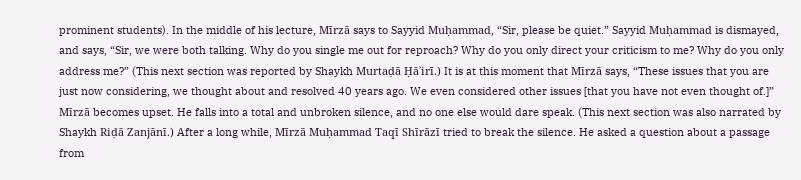prominent students). In the middle of his lecture, Mīrzā says to Sayyid Muḥammad, “Sir, please be quiet.” Sayyid Muḥammad is dismayed, and says, “Sir, we were both talking. Why do you single me out for reproach? Why do you only direct your criticism to me? Why do you only address me?” (This next section was reported by Shaykh Murtaḍā Ḥāʾirī.) It is at this moment that Mīrzā says, “These issues that you are just now considering, we thought about and resolved 40 years ago. We even considered other issues [that you have not even thought of.]” Mīrzā becomes upset. He falls into a total and unbroken silence, and no one else would dare speak. (This next section was also narrated by Shaykh Riḍā Zanjānī.) After a long while, Mīrzā Muḥammad Taqī Shīrāzī tried to break the silence. He asked a question about a passage from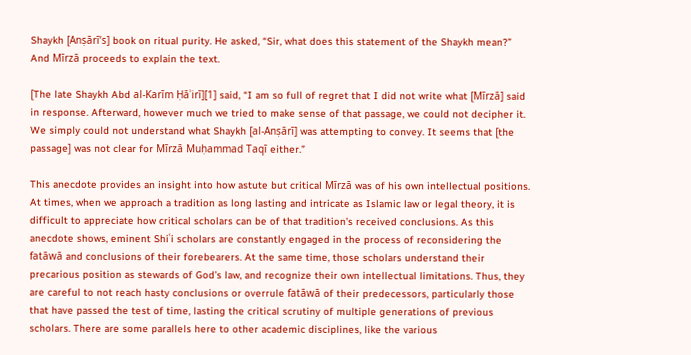Shaykh [Anṣārī’s] book on ritual purity. He asked, “Sir, what does this statement of the Shaykh mean?” And Mīrzā proceeds to explain the text.

[The late Shaykh Abd al-Karīm Ḥāʾirī][1] said, “I am so full of regret that I did not write what [Mīrzā] said in response. Afterward, however much we tried to make sense of that passage, we could not decipher it. We simply could not understand what Shaykh [al-Anṣārī] was attempting to convey. It seems that [the passage] was not clear for Mīrzā Muḥammad Taqī either.”

This anecdote provides an insight into how astute but critical Mīrzā was of his own intellectual positions. At times, when we approach a tradition as long lasting and intricate as Islamic law or legal theory, it is difficult to appreciate how critical scholars can be of that tradition’s received conclusions. As this anecdote shows, eminent Shiʿi scholars are constantly engaged in the process of reconsidering the fatāwā and conclusions of their forebearers. At the same time, those scholars understand their precarious position as stewards of God’s law, and recognize their own intellectual limitations. Thus, they are careful to not reach hasty conclusions or overrule fatāwā of their predecessors, particularly those that have passed the test of time, lasting the critical scrutiny of multiple generations of previous scholars. There are some parallels here to other academic disciplines, like the various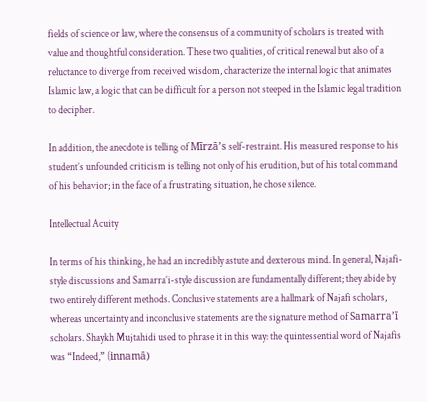fields of science or law, where the consensus of a community of scholars is treated with value and thoughtful consideration. These two qualities, of critical renewal but also of a reluctance to diverge from received wisdom, characterize the internal logic that animates Islamic law, a logic that can be difficult for a person not steeped in the Islamic legal tradition to decipher.

In addition, the anecdote is telling of Mīrzā’s self-restraint. His measured response to his student’s unfounded criticism is telling not only of his erudition, but of his total command of his behavior; in the face of a frustrating situation, he chose silence.

Intellectual Acuity

In terms of his thinking, he had an incredibly astute and dexterous mind. In general, Najafi-style discussions and Samarra’i-style discussion are fundamentally different; they abide by two entirely different methods. Conclusive statements are a hallmark of Najafi scholars, whereas uncertainty and inconclusive statements are the signature method of Samarra’ī scholars. Shaykh Mujtahidi used to phrase it in this way: the quintessential word of Najafis was “Indeed,” (innamā)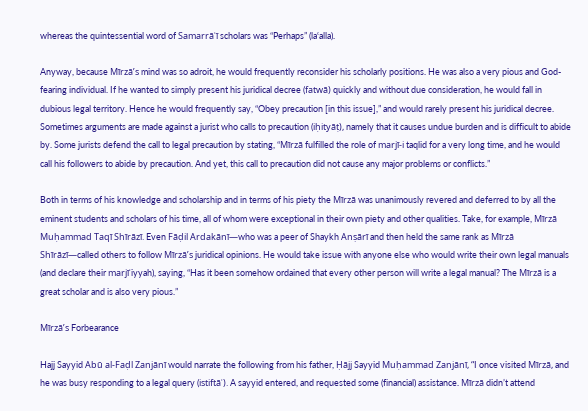whereas the quintessential word of Samarrāʾī scholars was “Perhaps” (laʿalla).

Anyway, because Mīrzā’s mind was so adroit, he would frequently reconsider his scholarly positions. He was also a very pious and God-fearing individual. If he wanted to simply present his juridical decree (fatwā) quickly and without due consideration, he would fall in dubious legal territory. Hence he would frequently say, “Obey precaution [in this issue],” and would rarely present his juridical decree. Sometimes arguments are made against a jurist who calls to precaution (iḥityāṭ), namely that it causes undue burden and is difficult to abide by. Some jurists defend the call to legal precaution by stating, “Mīrzā fulfilled the role of marjī-i taqlid for a very long time, and he would call his followers to abide by precaution. And yet, this call to precaution did not cause any major problems or conflicts.”

Both in terms of his knowledge and scholarship and in terms of his piety the Mīrzā was unanimously revered and deferred to by all the eminent students and scholars of his time, all of whom were exceptional in their own piety and other qualities. Take, for example, Mīrzā Muḥammad Taqī Shīrāzī. Even Fāḍil Ardakānī—who was a peer of Shaykh Anṣārī and then held the same rank as Mīrzā Shīrāzī—called others to follow Mīrzā’s juridical opinions. He would take issue with anyone else who would write their own legal manuals (and declare their marjīʿiyyah), saying, “Has it been somehow ordained that every other person will write a legal manual? The Mīrzā is a great scholar and is also very pious.”

Mīrzā’s Forbearance

Hajj Sayyid Abū al-Faḍl Zanjānī would narrate the following from his father, Ḥājj Sayyid Muḥammad Zanjānī, “I once visited Mīrzā, and he was busy responding to a legal query (istiftāʾ). A sayyid entered, and requested some (financial) assistance. Mīrzā didn’t attend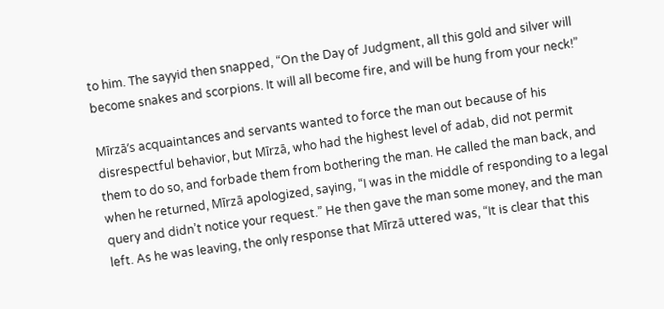to him. The sayyid then snapped, “On the Day of Judgment, all this gold and silver will become snakes and scorpions. It will all become fire, and will be hung from your neck!”

Mīrzā’s acquaintances and servants wanted to force the man out because of his disrespectful behavior, but Mīrzā, who had the highest level of adab, did not permit them to do so, and forbade them from bothering the man. He called the man back, and when he returned, Mīrzā apologized, saying, “I was in the middle of responding to a legal query and didn’t notice your request.” He then gave the man some money, and the man left. As he was leaving, the only response that Mīrzā uttered was, “It is clear that this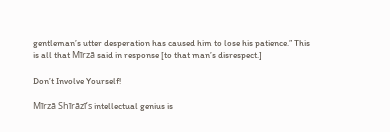gentleman’s utter desperation has caused him to lose his patience.” This is all that Mīrzā said in response [to that man’s disrespect.]

Don’t Involve Yourself!

Mīrzā Shīrāzī’s intellectual genius is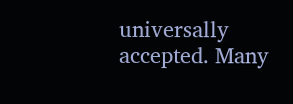universally accepted. Many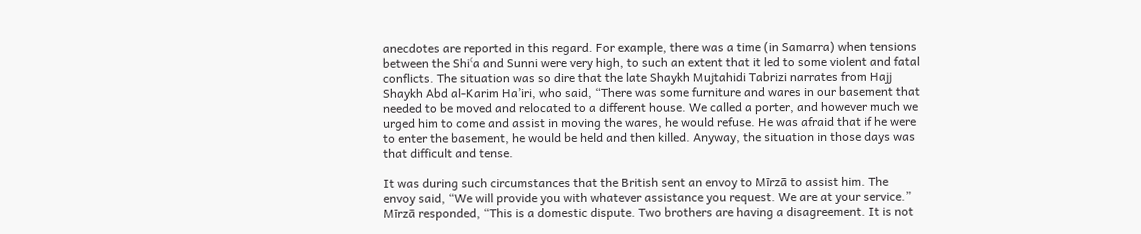anecdotes are reported in this regard. For example, there was a time (in Samarra) when tensions between the Shiʿa and Sunni were very high, to such an extent that it led to some violent and fatal conflicts. The situation was so dire that the late Shaykh Mujtahidi Tabrizi narrates from Hajj Shaykh Abd al-Karim Ha’iri, who said, “There was some furniture and wares in our basement that needed to be moved and relocated to a different house. We called a porter, and however much we urged him to come and assist in moving the wares, he would refuse. He was afraid that if he were to enter the basement, he would be held and then killed. Anyway, the situation in those days was that difficult and tense.

It was during such circumstances that the British sent an envoy to Mīrzā to assist him. The envoy said, “We will provide you with whatever assistance you request. We are at your service.” Mīrzā responded, “This is a domestic dispute. Two brothers are having a disagreement. It is not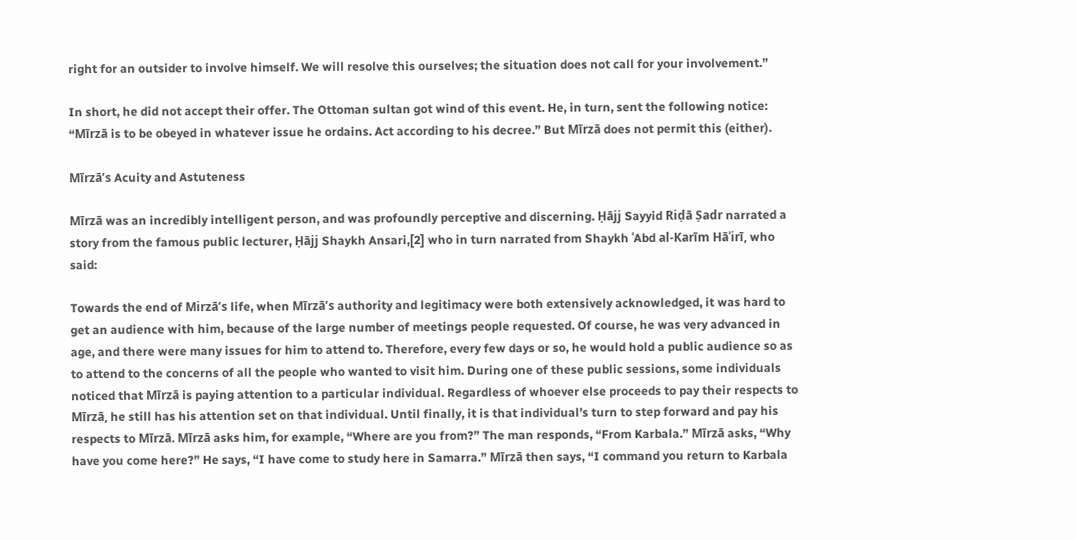right for an outsider to involve himself. We will resolve this ourselves; the situation does not call for your involvement.”

In short, he did not accept their offer. The Ottoman sultan got wind of this event. He, in turn, sent the following notice: “Mīrzā is to be obeyed in whatever issue he ordains. Act according to his decree.” But Mīrzā does not permit this (either).

Mīrzā’s Acuity and Astuteness

Mīrzā was an incredibly intelligent person, and was profoundly perceptive and discerning. Ḥājj Sayyid Riḍā Ṣadr narrated a story from the famous public lecturer, Ḥājj Shaykh Ansari,[2] who in turn narrated from Shaykh ʿAbd al-Karīm Hāʾirī, who said:

Towards the end of Mirzā’s life, when Mīrzā’s authority and legitimacy were both extensively acknowledged, it was hard to get an audience with him, because of the large number of meetings people requested. Of course, he was very advanced in age, and there were many issues for him to attend to. Therefore, every few days or so, he would hold a public audience so as to attend to the concerns of all the people who wanted to visit him. During one of these public sessions, some individuals noticed that Mīrzā is paying attention to a particular individual. Regardless of whoever else proceeds to pay their respects to Mīrzā, he still has his attention set on that individual. Until finally, it is that individual’s turn to step forward and pay his respects to Mīrzā. Mīrzā asks him, for example, “Where are you from?” The man responds, “From Karbala.” Mīrzā asks, “Why have you come here?” He says, “I have come to study here in Samarra.” Mīrzā then says, “I command you return to Karbala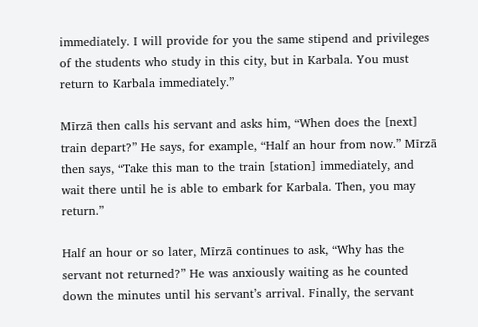immediately. I will provide for you the same stipend and privileges of the students who study in this city, but in Karbala. You must return to Karbala immediately.”

Mīrzā then calls his servant and asks him, “When does the [next] train depart?” He says, for example, “Half an hour from now.” Mīrzā then says, “Take this man to the train [station] immediately, and wait there until he is able to embark for Karbala. Then, you may return.”

Half an hour or so later, Mīrzā continues to ask, “Why has the servant not returned?” He was anxiously waiting as he counted down the minutes until his servant’s arrival. Finally, the servant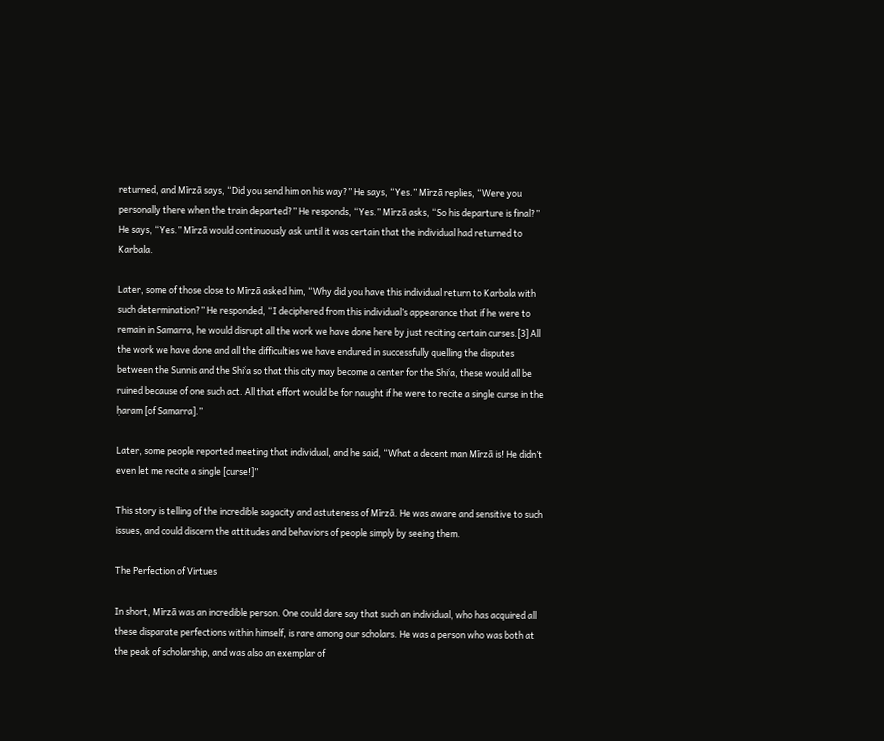returned, and Mīrzā says, “Did you send him on his way?” He says, “Yes.” Mīrzā replies, “Were you personally there when the train departed?” He responds, “Yes.” Mīrzā asks, “So his departure is final?” He says, “Yes.” Mīrzā would continuously ask until it was certain that the individual had returned to Karbala.

Later, some of those close to Mīrzā asked him, “Why did you have this individual return to Karbala with such determination?” He responded, “I deciphered from this individual’s appearance that if he were to remain in Samarra, he would disrupt all the work we have done here by just reciting certain curses.[3] All the work we have done and all the difficulties we have endured in successfully quelling the disputes between the Sunnis and the Shiʿa so that this city may become a center for the Shiʿa, these would all be ruined because of one such act. All that effort would be for naught if he were to recite a single curse in the ḥaram [of Samarra].”

Later, some people reported meeting that individual, and he said, “What a decent man Mīrzā is! He didn’t even let me recite a single [curse!]”

This story is telling of the incredible sagacity and astuteness of Mīrzā. He was aware and sensitive to such issues, and could discern the attitudes and behaviors of people simply by seeing them.

The Perfection of Virtues

In short, Mīrzā was an incredible person. One could dare say that such an individual, who has acquired all these disparate perfections within himself, is rare among our scholars. He was a person who was both at the peak of scholarship, and was also an exemplar of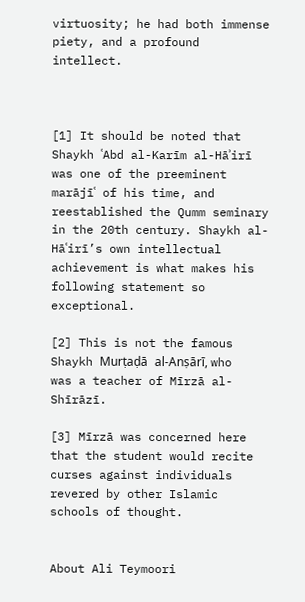virtuosity; he had both immense piety, and a profound intellect.



[1] It should be noted that Shaykh ʿAbd al-Karīm al-Hāʾirī was one of the preeminent marājīʿ of his time, and reestablished the Qumm seminary in the 20th century. Shaykh al-Hāʿirī’s own intellectual achievement is what makes his following statement so exceptional.

[2] This is not the famous Shaykh Murṭaḍā al-Anṣārī, who was a teacher of Mīrzā al-Shīrāzī.

[3] Mīrzā was concerned here that the student would recite curses against individuals revered by other Islamic schools of thought.


About Ali Teymoori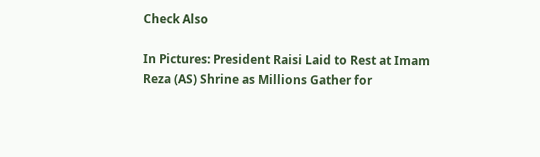Check Also

In Pictures: President Raisi Laid to Rest at Imam Reza (AS) Shrine as Millions Gather for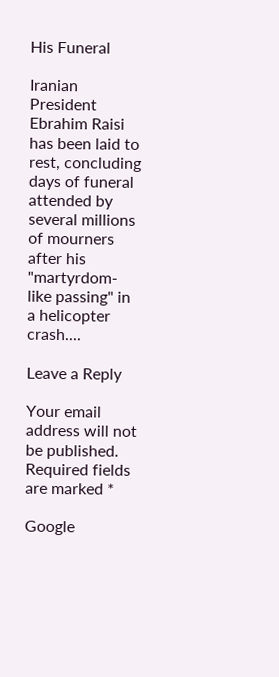His Funeral

Iranian President Ebrahim Raisi has been laid to rest, concluding days of funeral attended by several millions of mourners after his "martyrdom-like passing" in a helicopter crash....

Leave a Reply

Your email address will not be published. Required fields are marked *

Google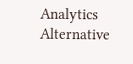Analytics Alternative